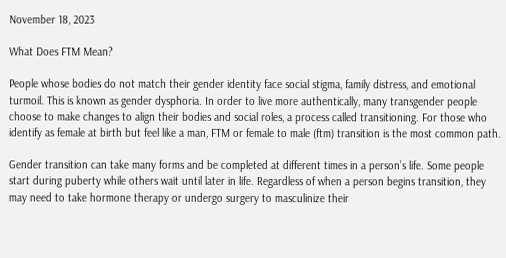November 18, 2023

What Does FTM Mean?

People whose bodies do not match their gender identity face social stigma, family distress, and emotional turmoil. This is known as gender dysphoria. In order to live more authentically, many transgender people choose to make changes to align their bodies and social roles, a process called transitioning. For those who identify as female at birth but feel like a man, FTM or female to male (ftm) transition is the most common path.

Gender transition can take many forms and be completed at different times in a person’s life. Some people start during puberty while others wait until later in life. Regardless of when a person begins transition, they may need to take hormone therapy or undergo surgery to masculinize their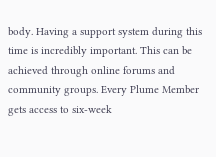body. Having a support system during this time is incredibly important. This can be achieved through online forums and community groups. Every Plume Member gets access to six-week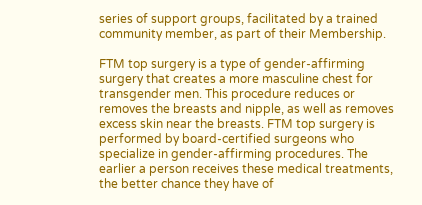series of support groups, facilitated by a trained community member, as part of their Membership.

FTM top surgery is a type of gender-affirming surgery that creates a more masculine chest for transgender men. This procedure reduces or removes the breasts and nipple, as well as removes excess skin near the breasts. FTM top surgery is performed by board-certified surgeons who specialize in gender-affirming procedures. The earlier a person receives these medical treatments, the better chance they have of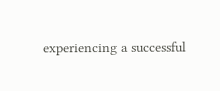experiencing a successful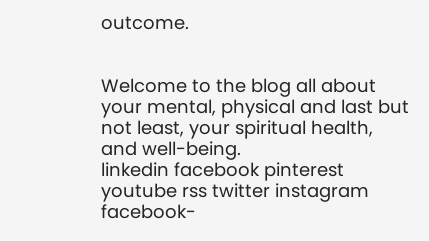outcome.


Welcome to the blog all about your mental, physical and last but not least, your spiritual health, and well-being.
linkedin facebook pinterest youtube rss twitter instagram facebook-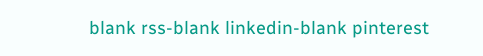blank rss-blank linkedin-blank pinterest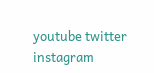youtube twitter instagram